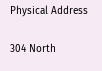Physical Address

304 North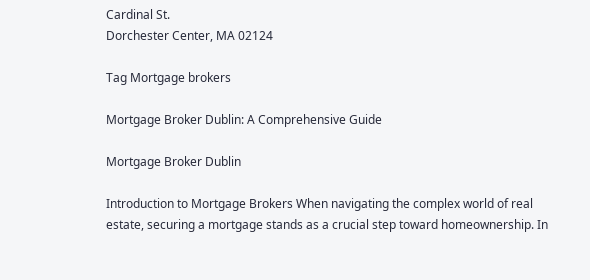Cardinal St.
Dorchester Center, MA 02124

Tag Mortgage brokers

Mortgage Broker Dublin: A Comprehensive Guide

Mortgage Broker Dublin

Introduction to Mortgage Brokers When navigating the complex world of real estate, securing a mortgage stands as a crucial step toward homeownership. In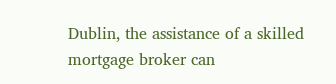Dublin, the assistance of a skilled mortgage broker can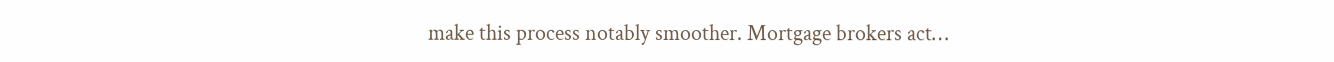make this process notably smoother. Mortgage brokers act…